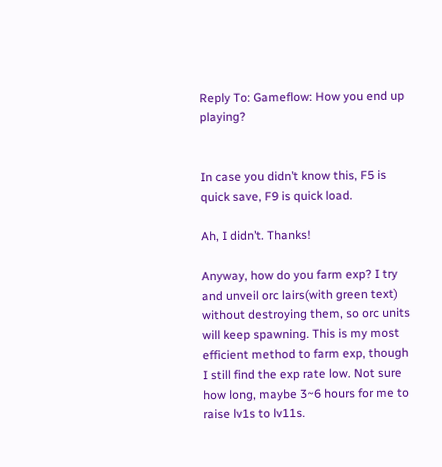Reply To: Gameflow: How you end up playing?


In case you didn’t know this, F5 is quick save, F9 is quick load.

Ah, I didn’t. Thanks!

Anyway, how do you farm exp? I try and unveil orc lairs(with green text) without destroying them, so orc units will keep spawning. This is my most efficient method to farm exp, though I still find the exp rate low. Not sure how long, maybe 3~6 hours for me to raise lv1s to lv11s.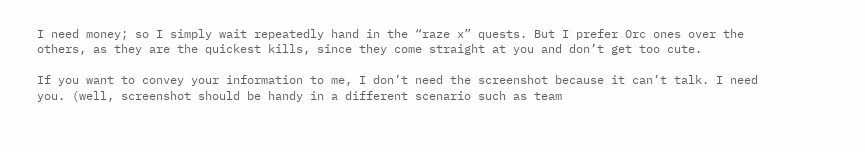I need money; so I simply wait repeatedly hand in the “raze x” quests. But I prefer Orc ones over the others, as they are the quickest kills, since they come straight at you and don’t get too cute.

If you want to convey your information to me, I don’t need the screenshot because it can’t talk. I need you. (well, screenshot should be handy in a different scenario such as team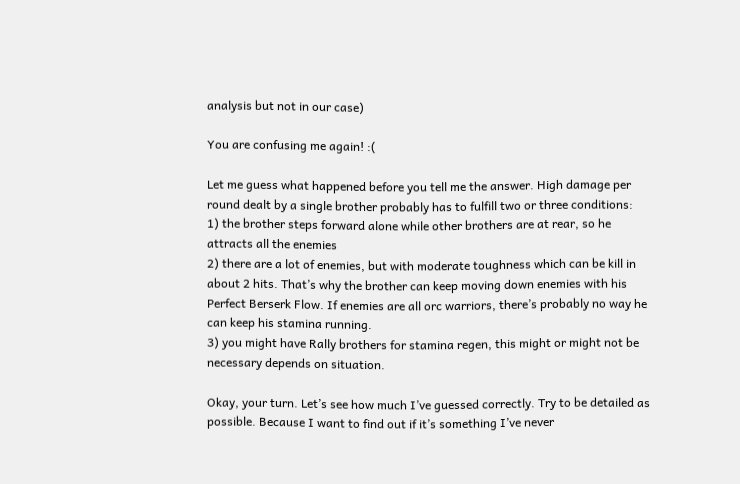analysis but not in our case)

You are confusing me again! :(

Let me guess what happened before you tell me the answer. High damage per round dealt by a single brother probably has to fulfill two or three conditions:
1) the brother steps forward alone while other brothers are at rear, so he attracts all the enemies
2) there are a lot of enemies, but with moderate toughness which can be kill in about 2 hits. That’s why the brother can keep moving down enemies with his Perfect Berserk Flow. If enemies are all orc warriors, there’s probably no way he can keep his stamina running.
3) you might have Rally brothers for stamina regen, this might or might not be necessary depends on situation.

Okay, your turn. Let’s see how much I’ve guessed correctly. Try to be detailed as possible. Because I want to find out if it’s something I’ve never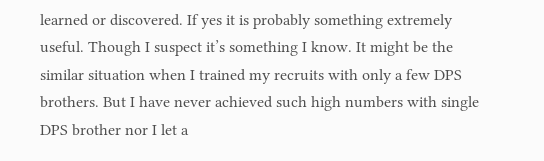learned or discovered. If yes it is probably something extremely useful. Though I suspect it’s something I know. It might be the similar situation when I trained my recruits with only a few DPS brothers. But I have never achieved such high numbers with single DPS brother nor I let a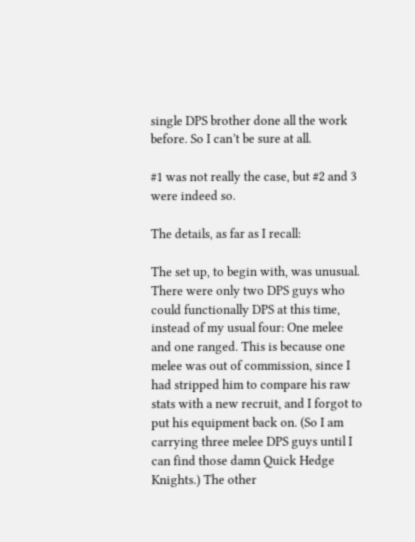single DPS brother done all the work before. So I can’t be sure at all.

#1 was not really the case, but #2 and 3 were indeed so.

The details, as far as I recall:

The set up, to begin with, was unusual. There were only two DPS guys who could functionally DPS at this time, instead of my usual four: One melee and one ranged. This is because one melee was out of commission, since I had stripped him to compare his raw stats with a new recruit, and I forgot to put his equipment back on. (So I am carrying three melee DPS guys until I can find those damn Quick Hedge Knights.) The other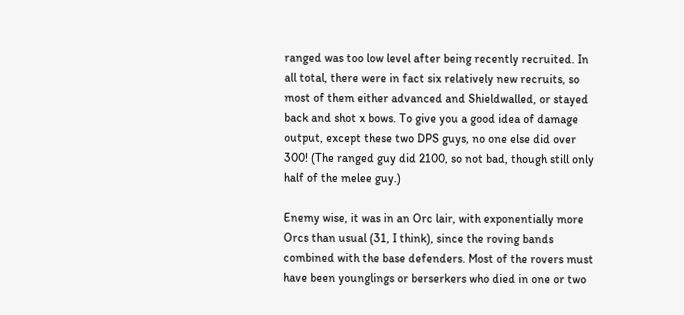ranged was too low level after being recently recruited. In all total, there were in fact six relatively new recruits, so most of them either advanced and Shieldwalled, or stayed back and shot x bows. To give you a good idea of damage output, except these two DPS guys, no one else did over 300! (The ranged guy did 2100, so not bad, though still only half of the melee guy.)

Enemy wise, it was in an Orc lair, with exponentially more Orcs than usual (31, I think), since the roving bands combined with the base defenders. Most of the rovers must have been younglings or berserkers who died in one or two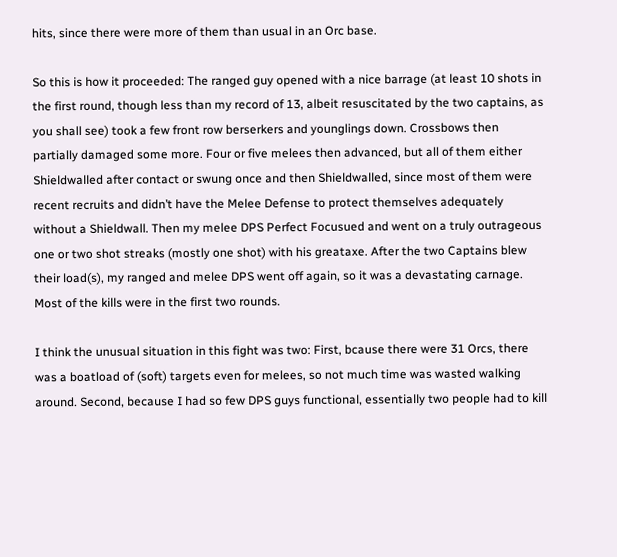hits, since there were more of them than usual in an Orc base.

So this is how it proceeded: The ranged guy opened with a nice barrage (at least 10 shots in the first round, though less than my record of 13, albeit resuscitated by the two captains, as you shall see) took a few front row berserkers and younglings down. Crossbows then partially damaged some more. Four or five melees then advanced, but all of them either Shieldwalled after contact or swung once and then Shieldwalled, since most of them were recent recruits and didn’t have the Melee Defense to protect themselves adequately without a Shieldwall. Then my melee DPS Perfect Focusued and went on a truly outrageous one or two shot streaks (mostly one shot) with his greataxe. After the two Captains blew their load(s), my ranged and melee DPS went off again, so it was a devastating carnage. Most of the kills were in the first two rounds.

I think the unusual situation in this fight was two: First, bcause there were 31 Orcs, there was a boatload of (soft) targets even for melees, so not much time was wasted walking around. Second, because I had so few DPS guys functional, essentially two people had to kill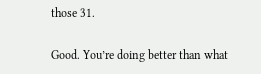those 31.

Good. You’re doing better than what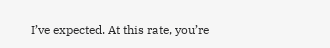I’ve expected. At this rate, you’re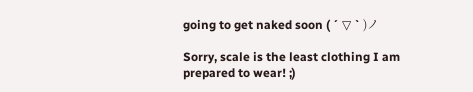going to get naked soon ( ´ ▽ ` )ノ

Sorry, scale is the least clothing I am prepared to wear! ;)